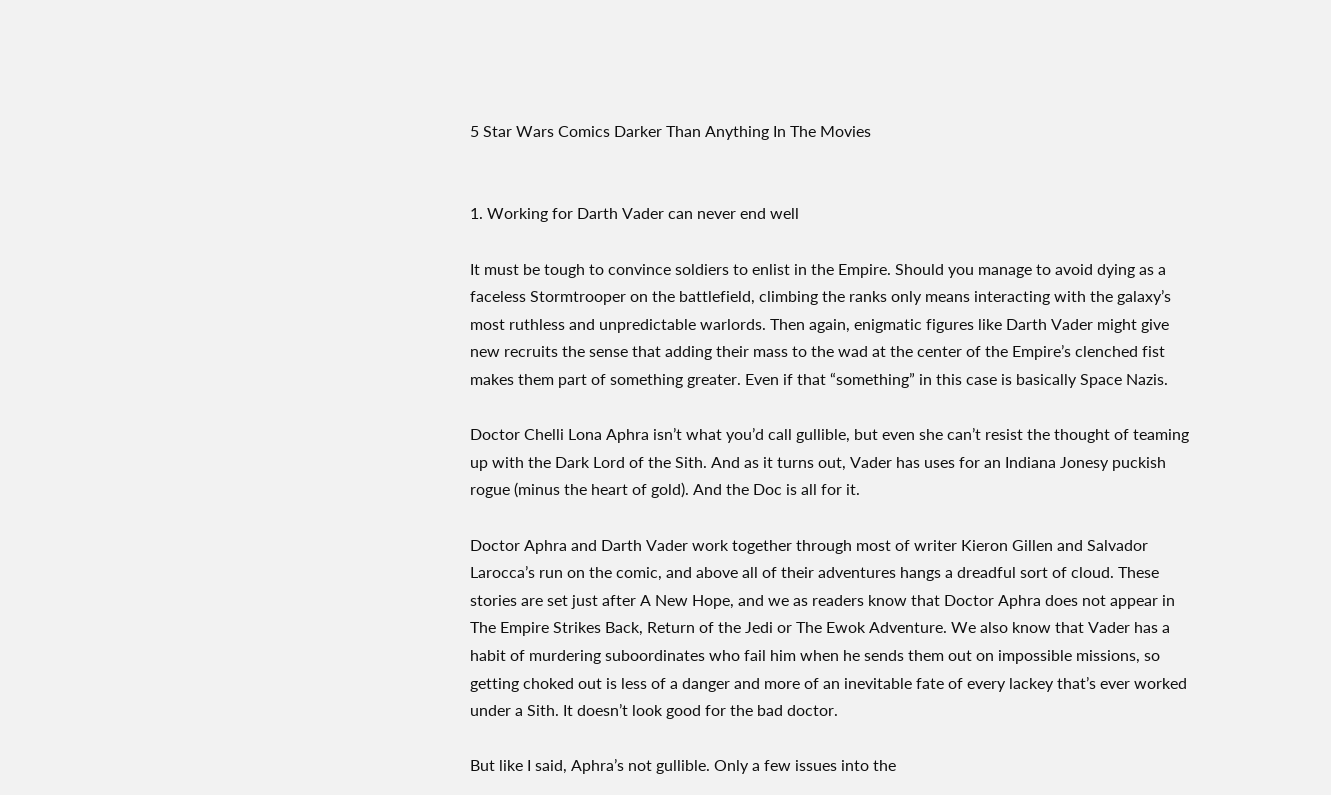5 Star Wars Comics Darker Than Anything In The Movies


1. Working for Darth Vader can never end well

It must be tough to convince soldiers to enlist in the Empire. Should you manage to avoid dying as a faceless Stormtrooper on the battlefield, climbing the ranks only means interacting with the galaxy’s most ruthless and unpredictable warlords. Then again, enigmatic figures like Darth Vader might give new recruits the sense that adding their mass to the wad at the center of the Empire’s clenched fist makes them part of something greater. Even if that “something” in this case is basically Space Nazis.

Doctor Chelli Lona Aphra isn’t what you’d call gullible, but even she can’t resist the thought of teaming up with the Dark Lord of the Sith. And as it turns out, Vader has uses for an Indiana Jonesy puckish rogue (minus the heart of gold). And the Doc is all for it.

Doctor Aphra and Darth Vader work together through most of writer Kieron Gillen and Salvador Larocca’s run on the comic, and above all of their adventures hangs a dreadful sort of cloud. These stories are set just after A New Hope, and we as readers know that Doctor Aphra does not appear in The Empire Strikes Back, Return of the Jedi or The Ewok Adventure. We also know that Vader has a habit of murdering suboordinates who fail him when he sends them out on impossible missions, so getting choked out is less of a danger and more of an inevitable fate of every lackey that’s ever worked under a Sith. It doesn’t look good for the bad doctor.

But like I said, Aphra’s not gullible. Only a few issues into the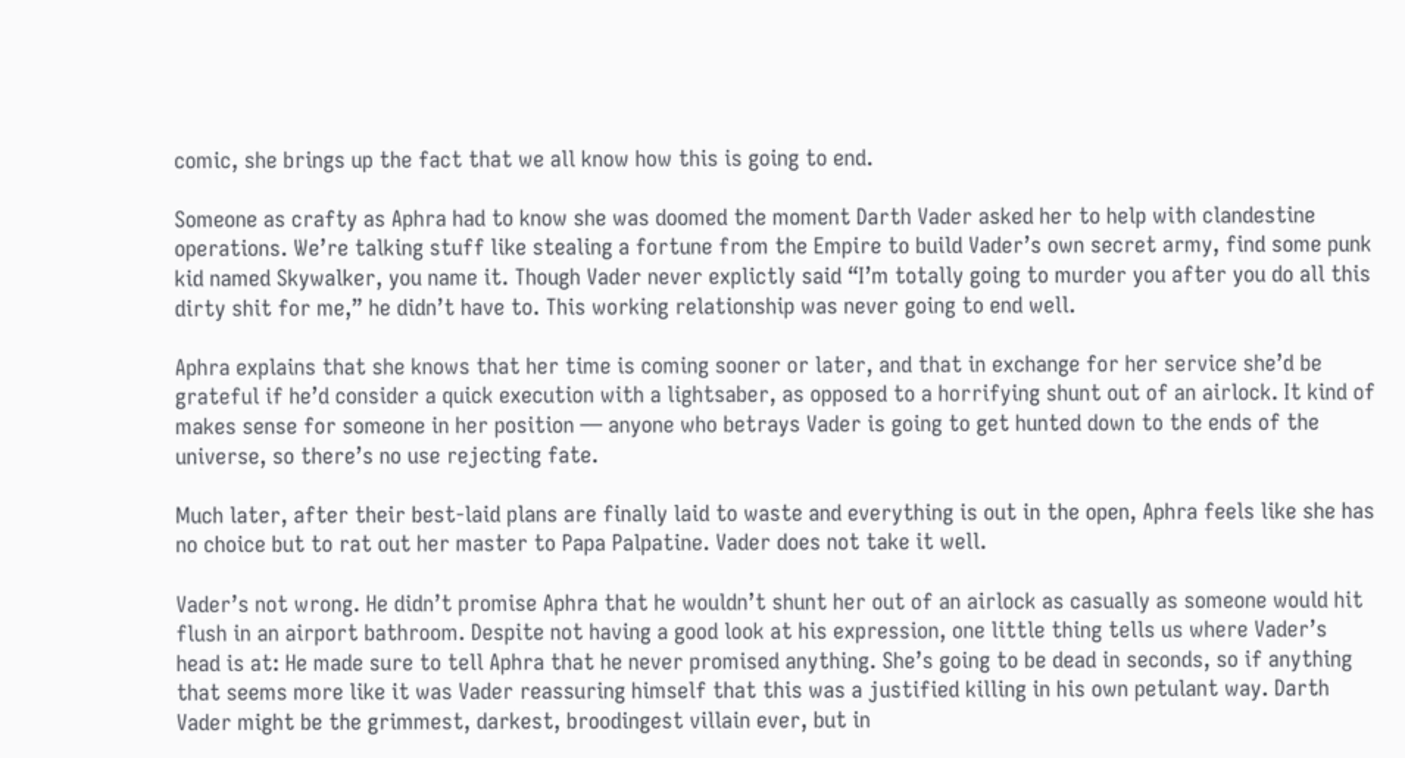comic, she brings up the fact that we all know how this is going to end.

Someone as crafty as Aphra had to know she was doomed the moment Darth Vader asked her to help with clandestine operations. We’re talking stuff like stealing a fortune from the Empire to build Vader’s own secret army, find some punk kid named Skywalker, you name it. Though Vader never explictly said “I’m totally going to murder you after you do all this dirty shit for me,” he didn’t have to. This working relationship was never going to end well.

Aphra explains that she knows that her time is coming sooner or later, and that in exchange for her service she’d be grateful if he’d consider a quick execution with a lightsaber, as opposed to a horrifying shunt out of an airlock. It kind of makes sense for someone in her position — anyone who betrays Vader is going to get hunted down to the ends of the universe, so there’s no use rejecting fate.

Much later, after their best-laid plans are finally laid to waste and everything is out in the open, Aphra feels like she has no choice but to rat out her master to Papa Palpatine. Vader does not take it well.

Vader’s not wrong. He didn’t promise Aphra that he wouldn’t shunt her out of an airlock as casually as someone would hit flush in an airport bathroom. Despite not having a good look at his expression, one little thing tells us where Vader’s head is at: He made sure to tell Aphra that he never promised anything. She’s going to be dead in seconds, so if anything that seems more like it was Vader reassuring himself that this was a justified killing in his own petulant way. Darth Vader might be the grimmest, darkest, broodingest villain ever, but in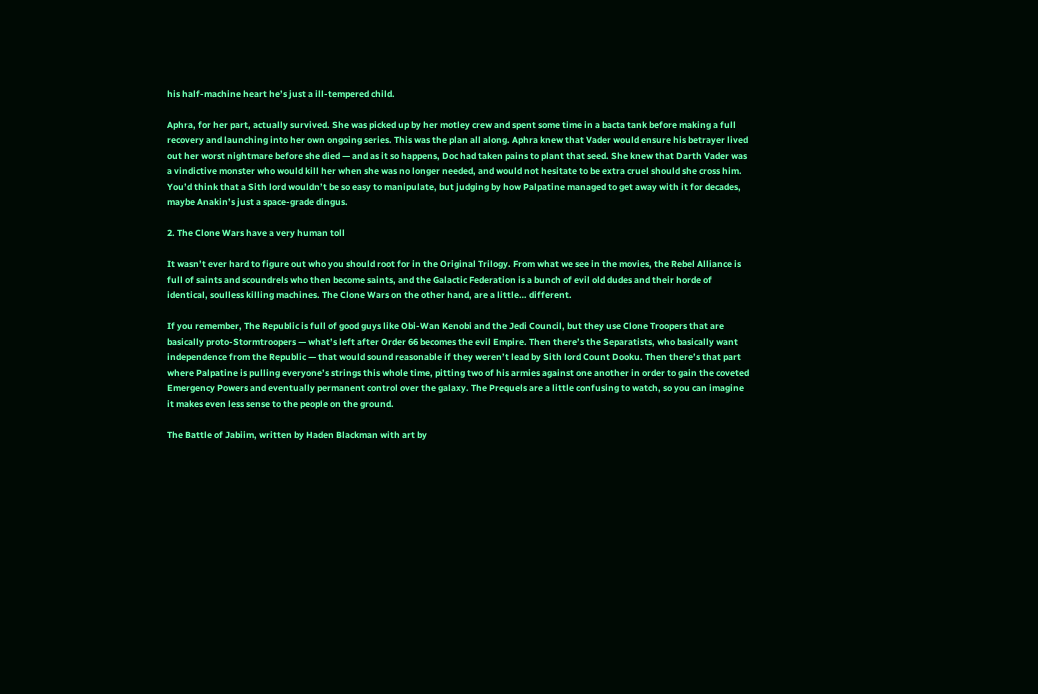his half-machine heart he’s just a ill-tempered child.

Aphra, for her part, actually survived. She was picked up by her motley crew and spent some time in a bacta tank before making a full recovery and launching into her own ongoing series. This was the plan all along. Aphra knew that Vader would ensure his betrayer lived out her worst nightmare before she died — and as it so happens, Doc had taken pains to plant that seed. She knew that Darth Vader was a vindictive monster who would kill her when she was no longer needed, and would not hesitate to be extra cruel should she cross him. You’d think that a Sith lord wouldn’t be so easy to manipulate, but judging by how Palpatine managed to get away with it for decades, maybe Anakin’s just a space-grade dingus.

2. The Clone Wars have a very human toll

It wasn’t ever hard to figure out who you should root for in the Original Trilogy. From what we see in the movies, the Rebel Alliance is full of saints and scoundrels who then become saints, and the Galactic Federation is a bunch of evil old dudes and their horde of identical, soulless killing machines. The Clone Wars on the other hand, are a little… different.

If you remember, The Republic is full of good guys like Obi-Wan Kenobi and the Jedi Council, but they use Clone Troopers that are basically proto-Stormtroopers — what’s left after Order 66 becomes the evil Empire. Then there’s the Separatists, who basically want independence from the Republic — that would sound reasonable if they weren’t lead by Sith lord Count Dooku. Then there’s that part where Palpatine is pulling everyone’s strings this whole time, pitting two of his armies against one another in order to gain the coveted Emergency Powers and eventually permanent control over the galaxy. The Prequels are a little confusing to watch, so you can imagine it makes even less sense to the people on the ground.

The Battle of Jabiim, written by Haden Blackman with art by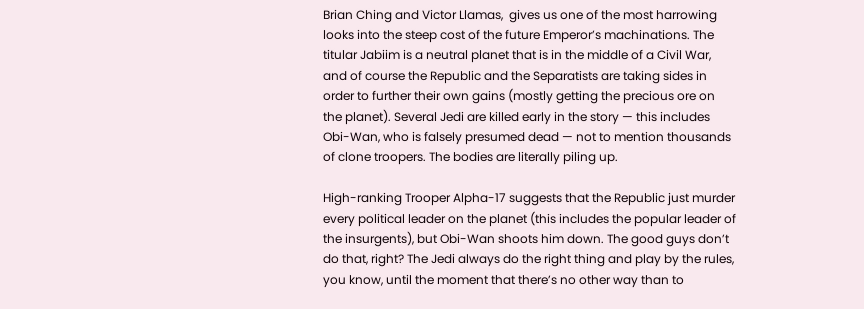Brian Ching and Victor Llamas,  gives us one of the most harrowing looks into the steep cost of the future Emperor’s machinations. The titular Jabiim is a neutral planet that is in the middle of a Civil War, and of course the Republic and the Separatists are taking sides in order to further their own gains (mostly getting the precious ore on the planet). Several Jedi are killed early in the story — this includes Obi-Wan, who is falsely presumed dead — not to mention thousands of clone troopers. The bodies are literally piling up.

High-ranking Trooper Alpha-17 suggests that the Republic just murder every political leader on the planet (this includes the popular leader of the insurgents), but Obi-Wan shoots him down. The good guys don’t do that, right? The Jedi always do the right thing and play by the rules, you know, until the moment that there’s no other way than to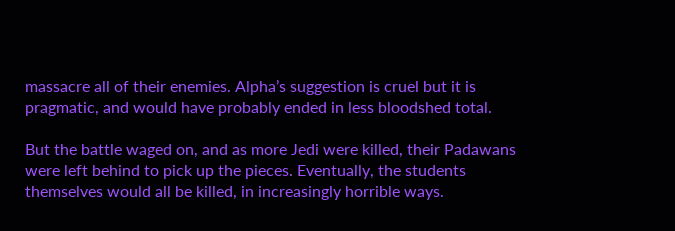massacre all of their enemies. Alpha’s suggestion is cruel but it is pragmatic, and would have probably ended in less bloodshed total.

But the battle waged on, and as more Jedi were killed, their Padawans were left behind to pick up the pieces. Eventually, the students themselves would all be killed, in increasingly horrible ways.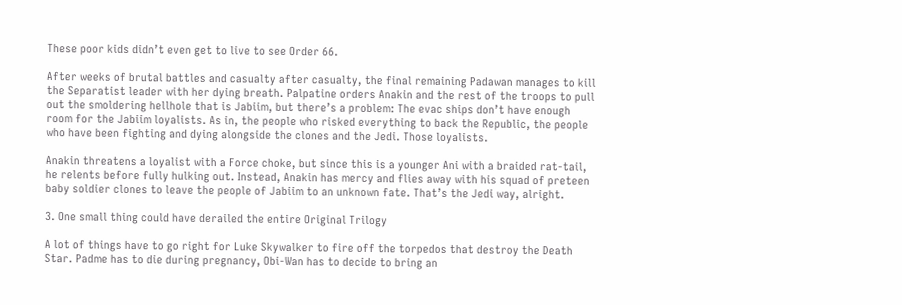These poor kids didn’t even get to live to see Order 66.

After weeks of brutal battles and casualty after casualty, the final remaining Padawan manages to kill the Separatist leader with her dying breath. Palpatine orders Anakin and the rest of the troops to pull out the smoldering hellhole that is Jabiim, but there’s a problem: The evac ships don’t have enough room for the Jabiim loyalists. As in, the people who risked everything to back the Republic, the people who have been fighting and dying alongside the clones and the Jedi. Those loyalists.

Anakin threatens a loyalist with a Force choke, but since this is a younger Ani with a braided rat-tail, he relents before fully hulking out. Instead, Anakin has mercy and flies away with his squad of preteen baby soldier clones to leave the people of Jabiim to an unknown fate. That’s the Jedi way, alright.

3. One small thing could have derailed the entire Original Trilogy

A lot of things have to go right for Luke Skywalker to fire off the torpedos that destroy the Death Star. Padme has to die during pregnancy, Obi-Wan has to decide to bring an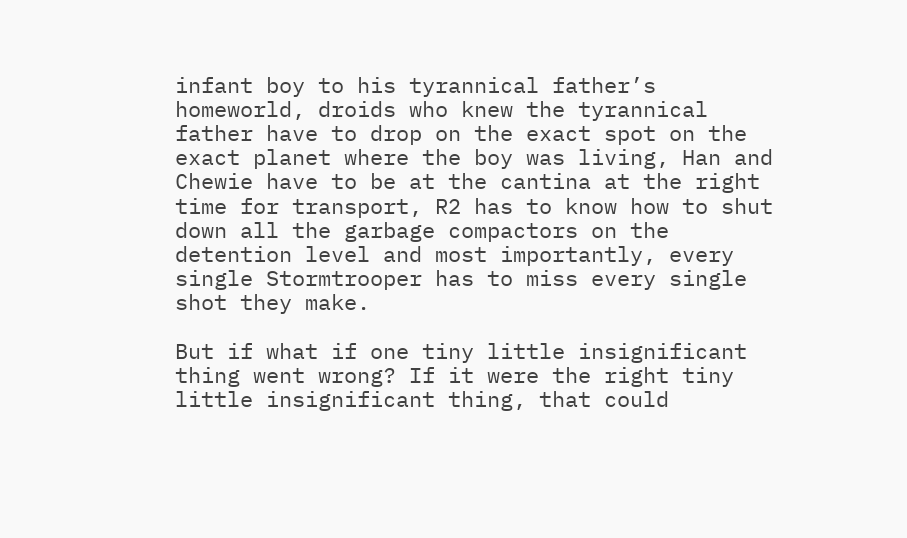infant boy to his tyrannical father’s homeworld, droids who knew the tyrannical father have to drop on the exact spot on the exact planet where the boy was living, Han and Chewie have to be at the cantina at the right time for transport, R2 has to know how to shut down all the garbage compactors on the detention level and most importantly, every single Stormtrooper has to miss every single shot they make.

But if what if one tiny little insignificant thing went wrong? If it were the right tiny little insignificant thing, that could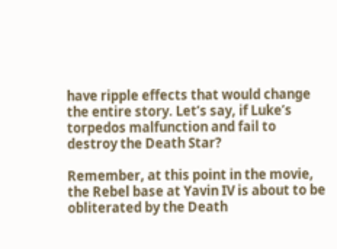have ripple effects that would change the entire story. Let’s say, if Luke’s torpedos malfunction and fail to destroy the Death Star?

Remember, at this point in the movie, the Rebel base at Yavin IV is about to be obliterated by the Death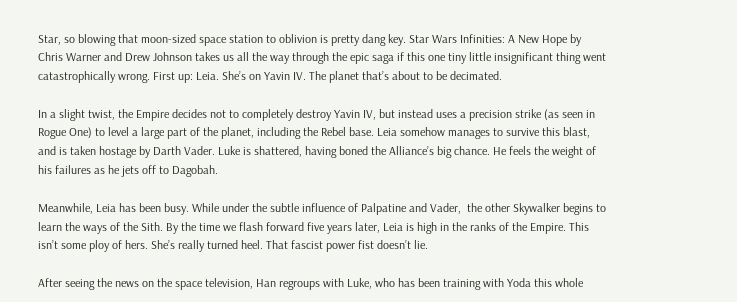Star, so blowing that moon-sized space station to oblivion is pretty dang key. Star Wars Infinities: A New Hope by Chris Warner and Drew Johnson takes us all the way through the epic saga if this one tiny little insignificant thing went catastrophically wrong. First up: Leia. She’s on Yavin IV. The planet that’s about to be decimated.

In a slight twist, the Empire decides not to completely destroy Yavin IV, but instead uses a precision strike (as seen in Rogue One) to level a large part of the planet, including the Rebel base. Leia somehow manages to survive this blast, and is taken hostage by Darth Vader. Luke is shattered, having boned the Alliance’s big chance. He feels the weight of his failures as he jets off to Dagobah.

Meanwhile, Leia has been busy. While under the subtle influence of Palpatine and Vader,  the other Skywalker begins to learn the ways of the Sith. By the time we flash forward five years later, Leia is high in the ranks of the Empire. This isn’t some ploy of hers. She’s really turned heel. That fascist power fist doesn’t lie.

After seeing the news on the space television, Han regroups with Luke, who has been training with Yoda this whole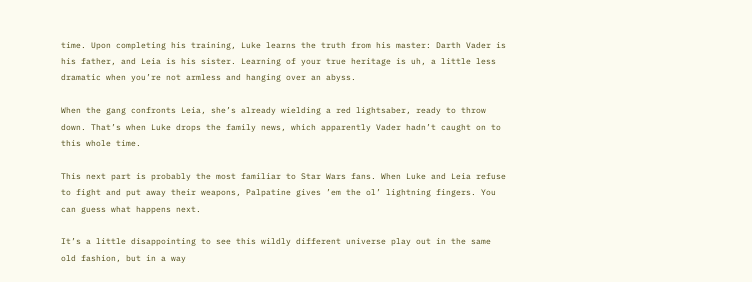time. Upon completing his training, Luke learns the truth from his master: Darth Vader is his father, and Leia is his sister. Learning of your true heritage is uh, a little less dramatic when you’re not armless and hanging over an abyss.

When the gang confronts Leia, she’s already wielding a red lightsaber, ready to throw down. That’s when Luke drops the family news, which apparently Vader hadn’t caught on to this whole time.

This next part is probably the most familiar to Star Wars fans. When Luke and Leia refuse to fight and put away their weapons, Palpatine gives ’em the ol’ lightning fingers. You can guess what happens next.

It’s a little disappointing to see this wildly different universe play out in the same old fashion, but in a way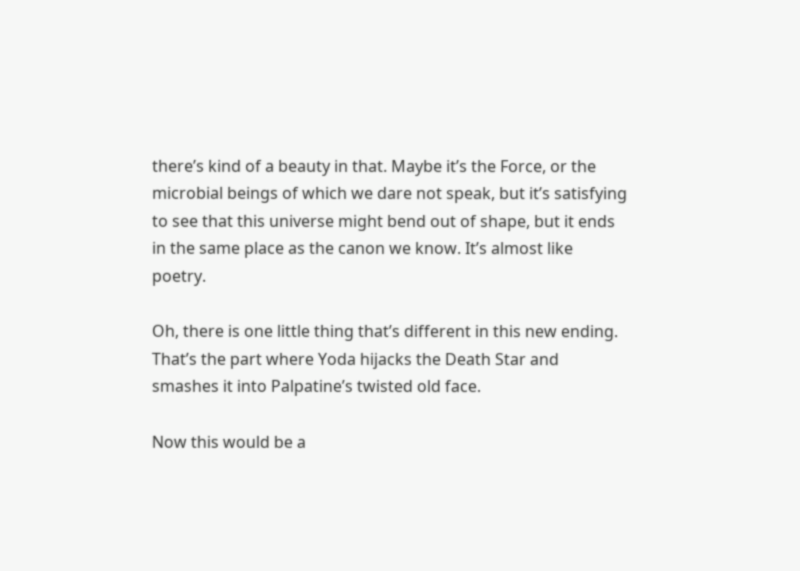there’s kind of a beauty in that. Maybe it’s the Force, or the microbial beings of which we dare not speak, but it’s satisfying to see that this universe might bend out of shape, but it ends in the same place as the canon we know. It’s almost like poetry.

Oh, there is one little thing that’s different in this new ending. That’s the part where Yoda hijacks the Death Star and smashes it into Palpatine’s twisted old face.

Now this would be a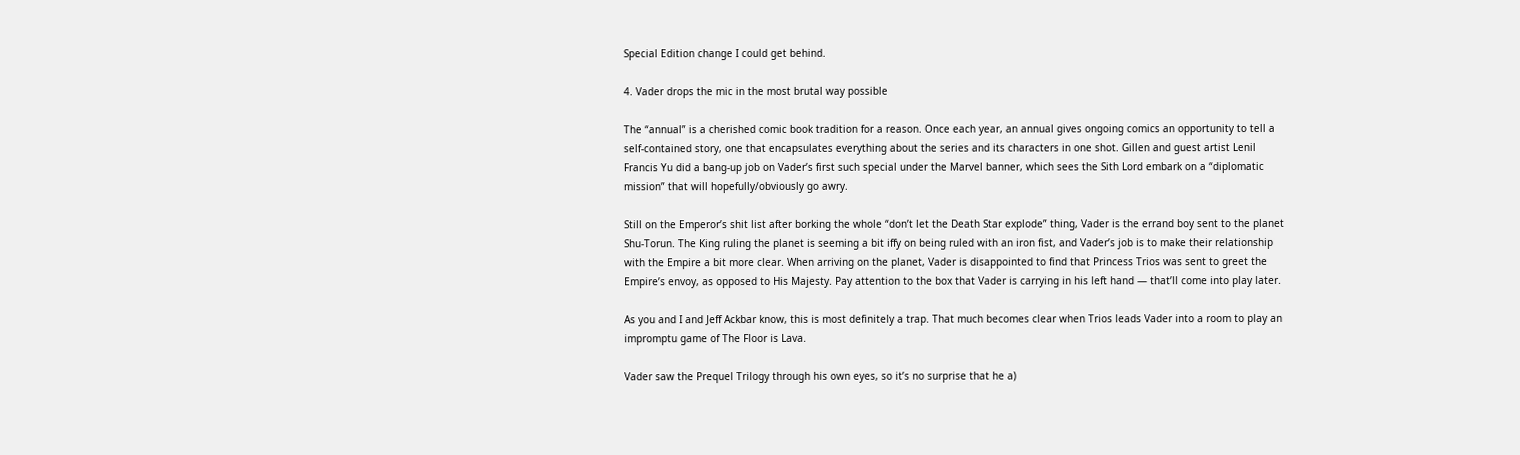Special Edition change I could get behind.

4. Vader drops the mic in the most brutal way possible

The “annual” is a cherished comic book tradition for a reason. Once each year, an annual gives ongoing comics an opportunity to tell a self-contained story, one that encapsulates everything about the series and its characters in one shot. Gillen and guest artist Lenil Francis Yu did a bang-up job on Vader’s first such special under the Marvel banner, which sees the Sith Lord embark on a “diplomatic mission” that will hopefully/obviously go awry.

Still on the Emperor’s shit list after borking the whole “don’t let the Death Star explode” thing, Vader is the errand boy sent to the planet Shu-Torun. The King ruling the planet is seeming a bit iffy on being ruled with an iron fist, and Vader’s job is to make their relationship with the Empire a bit more clear. When arriving on the planet, Vader is disappointed to find that Princess Trios was sent to greet the Empire’s envoy, as opposed to His Majesty. Pay attention to the box that Vader is carrying in his left hand — that’ll come into play later.

As you and I and Jeff Ackbar know, this is most definitely a trap. That much becomes clear when Trios leads Vader into a room to play an impromptu game of The Floor is Lava.

Vader saw the Prequel Trilogy through his own eyes, so it’s no surprise that he a)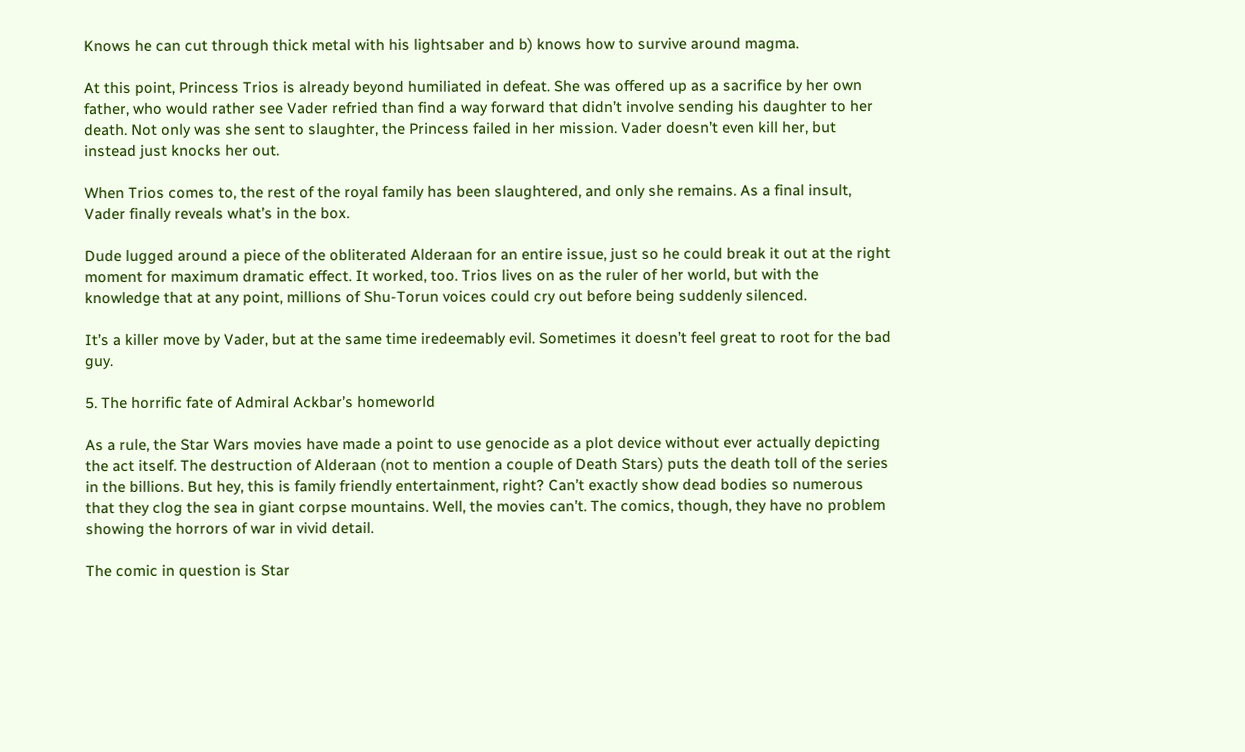Knows he can cut through thick metal with his lightsaber and b) knows how to survive around magma.

At this point, Princess Trios is already beyond humiliated in defeat. She was offered up as a sacrifice by her own father, who would rather see Vader refried than find a way forward that didn’t involve sending his daughter to her death. Not only was she sent to slaughter, the Princess failed in her mission. Vader doesn’t even kill her, but instead just knocks her out.

When Trios comes to, the rest of the royal family has been slaughtered, and only she remains. As a final insult, Vader finally reveals what’s in the box.

Dude lugged around a piece of the obliterated Alderaan for an entire issue, just so he could break it out at the right moment for maximum dramatic effect. It worked, too. Trios lives on as the ruler of her world, but with the knowledge that at any point, millions of Shu-Torun voices could cry out before being suddenly silenced.

It’s a killer move by Vader, but at the same time iredeemably evil. Sometimes it doesn’t feel great to root for the bad guy.

5. The horrific fate of Admiral Ackbar’s homeworld

As a rule, the Star Wars movies have made a point to use genocide as a plot device without ever actually depicting the act itself. The destruction of Alderaan (not to mention a couple of Death Stars) puts the death toll of the series in the billions. But hey, this is family friendly entertainment, right? Can’t exactly show dead bodies so numerous that they clog the sea in giant corpse mountains. Well, the movies can’t. The comics, though, they have no problem showing the horrors of war in vivid detail.

The comic in question is Star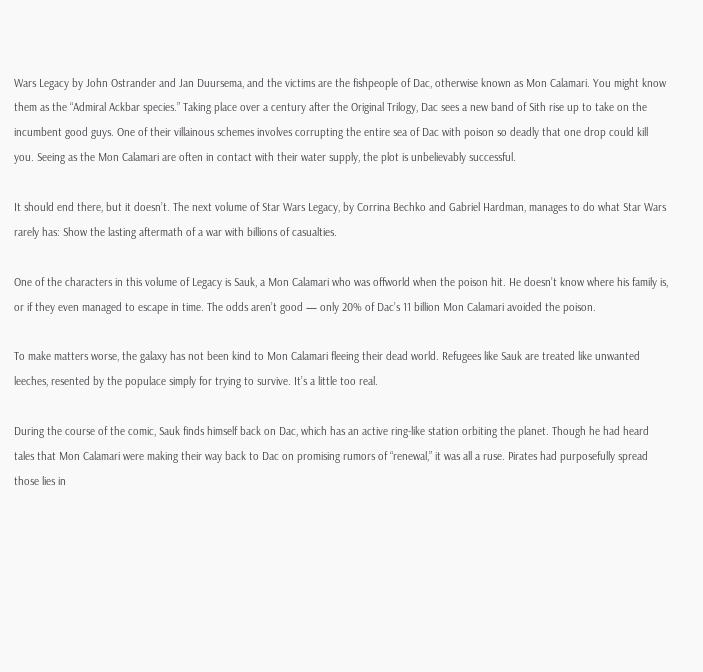Wars Legacy by John Ostrander and Jan Duursema, and the victims are the fishpeople of Dac, otherwise known as Mon Calamari. You might know them as the “Admiral Ackbar species.” Taking place over a century after the Original Trilogy, Dac sees a new band of Sith rise up to take on the incumbent good guys. One of their villainous schemes involves corrupting the entire sea of Dac with poison so deadly that one drop could kill you. Seeing as the Mon Calamari are often in contact with their water supply, the plot is unbelievably successful.

It should end there, but it doesn’t. The next volume of Star Wars Legacy, by Corrina Bechko and Gabriel Hardman, manages to do what Star Wars rarely has: Show the lasting aftermath of a war with billions of casualties.

One of the characters in this volume of Legacy is Sauk, a Mon Calamari who was offworld when the poison hit. He doesn’t know where his family is, or if they even managed to escape in time. The odds aren’t good — only 20% of Dac’s 11 billion Mon Calamari avoided the poison.

To make matters worse, the galaxy has not been kind to Mon Calamari fleeing their dead world. Refugees like Sauk are treated like unwanted leeches, resented by the populace simply for trying to survive. It’s a little too real.

During the course of the comic, Sauk finds himself back on Dac, which has an active ring-like station orbiting the planet. Though he had heard tales that Mon Calamari were making their way back to Dac on promising rumors of “renewal,” it was all a ruse. Pirates had purposefully spread those lies in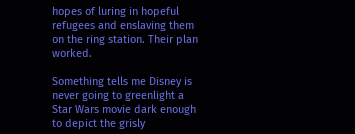hopes of luring in hopeful refugees and enslaving them on the ring station. Their plan worked.

Something tells me Disney is never going to greenlight a Star Wars movie dark enough to depict the grisly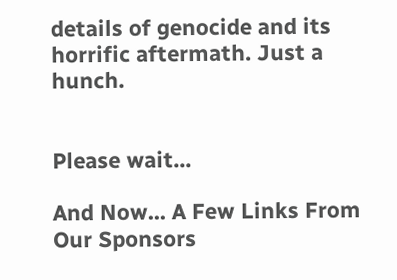details of genocide and its horrific aftermath. Just a hunch.


Please wait...

And Now... A Few Links From Our Sponsors